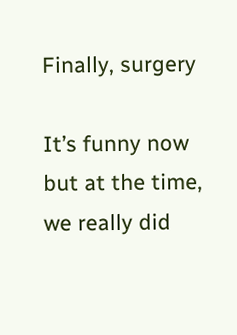Finally, surgery

It’s funny now but at the time, we really did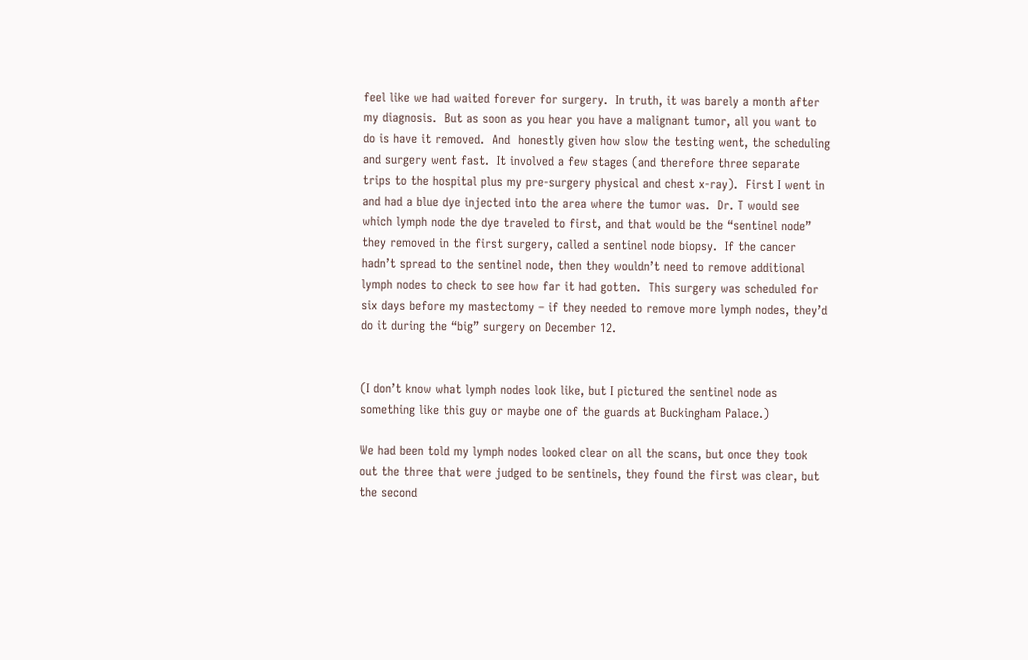feel like we had waited forever for surgery.  In truth, it was barely a month after my diagnosis.  But as soon as you hear you have a malignant tumor, all you want to do is have it removed.  And  honestly given how slow the testing went, the scheduling and surgery went fast.  It involved a few stages (and therefore three separate trips to the hospital plus my pre-surgery physical and chest x-ray).  First I went in and had a blue dye injected into the area where the tumor was.  Dr. T would see which lymph node the dye traveled to first, and that would be the “sentinel node” they removed in the first surgery, called a sentinel node biopsy.  If the cancer hadn’t spread to the sentinel node, then they wouldn’t need to remove additional lymph nodes to check to see how far it had gotten.  This surgery was scheduled for six days before my mastectomy – if they needed to remove more lymph nodes, they’d do it during the “big” surgery on December 12.


(I don’t know what lymph nodes look like, but I pictured the sentinel node as something like this guy or maybe one of the guards at Buckingham Palace.)

We had been told my lymph nodes looked clear on all the scans, but once they took out the three that were judged to be sentinels, they found the first was clear, but the second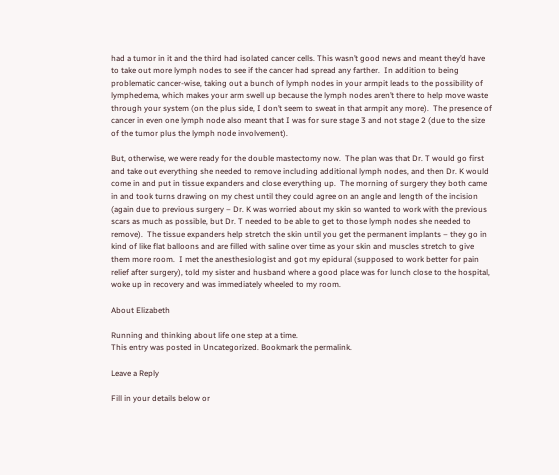had a tumor in it and the third had isolated cancer cells. This wasn’t good news and meant they’d have to take out more lymph nodes to see if the cancer had spread any farther.  In addition to being problematic cancer-wise, taking out a bunch of lymph nodes in your armpit leads to the possibility of lymphedema, which makes your arm swell up because the lymph nodes aren’t there to help move waste through your system (on the plus side, I don’t seem to sweat in that armpit any more).  The presence of cancer in even one lymph node also meant that I was for sure stage 3 and not stage 2 (due to the size of the tumor plus the lymph node involvement).

But, otherwise, we were ready for the double mastectomy now.  The plan was that Dr. T would go first and take out everything she needed to remove including additional lymph nodes, and then Dr. K would come in and put in tissue expanders and close everything up.  The morning of surgery they both came in and took turns drawing on my chest until they could agree on an angle and length of the incision (again due to previous surgery – Dr. K was worried about my skin so wanted to work with the previous scars as much as possible, but Dr. T needed to be able to get to those lymph nodes she needed to remove).  The tissue expanders help stretch the skin until you get the permanent implants – they go in kind of like flat balloons and are filled with saline over time as your skin and muscles stretch to give them more room.  I met the anesthesiologist and got my epidural (supposed to work better for pain relief after surgery), told my sister and husband where a good place was for lunch close to the hospital, woke up in recovery and was immediately wheeled to my room.

About Elizabeth

Running and thinking about life one step at a time.
This entry was posted in Uncategorized. Bookmark the permalink.

Leave a Reply

Fill in your details below or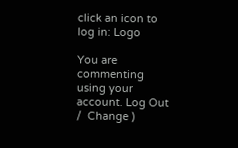click an icon to log in: Logo

You are commenting using your account. Log Out /  Change )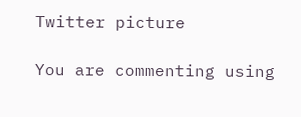Twitter picture

You are commenting using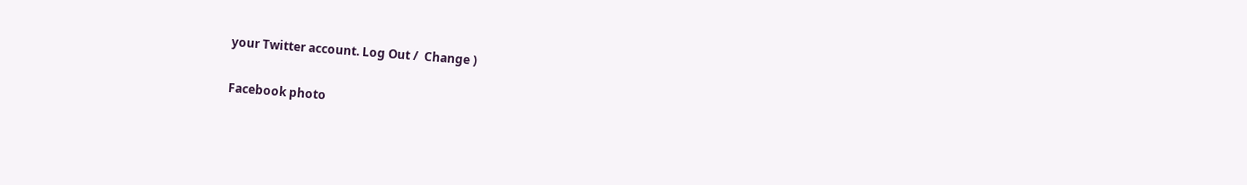your Twitter account. Log Out /  Change )

Facebook photo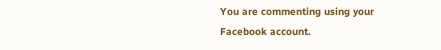You are commenting using your Facebook account.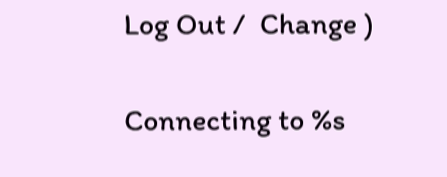Log Out /  Change )

Connecting to %s